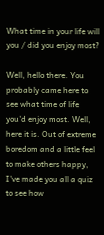What time in your life will you / did you enjoy most?

Well, hello there. You probably came here to see what time of life you'd enjoy most. Well, here it is. Out of extreme boredom and a little feel to make others happy, I've made you all a quiz to see how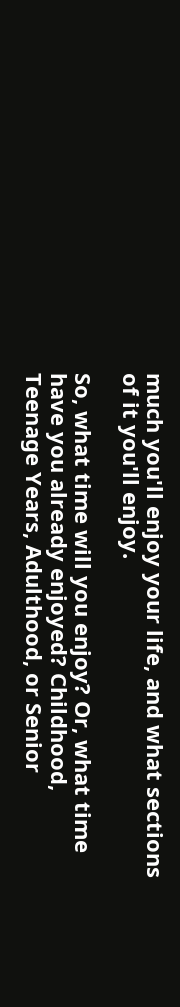much you'll enjoy your life, and what sections of it you'll enjoy.

So, what time will you enjoy? Or, what time have you already enjoyed? Childhood, Teenage Years, Adulthood, or Senior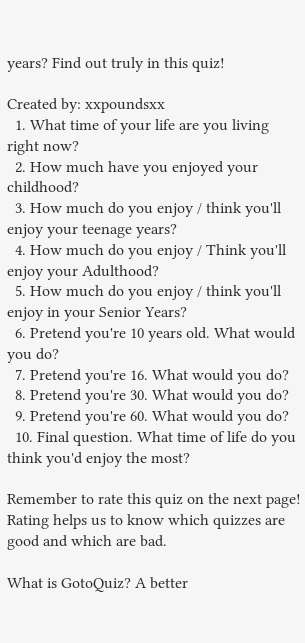years? Find out truly in this quiz!

Created by: xxpoundsxx
  1. What time of your life are you living right now?
  2. How much have you enjoyed your childhood?
  3. How much do you enjoy / think you'll enjoy your teenage years?
  4. How much do you enjoy / Think you'll enjoy your Adulthood?
  5. How much do you enjoy / think you'll enjoy in your Senior Years?
  6. Pretend you're 10 years old. What would you do?
  7. Pretend you're 16. What would you do?
  8. Pretend you're 30. What would you do?
  9. Pretend you're 60. What would you do?
  10. Final question. What time of life do you think you'd enjoy the most?

Remember to rate this quiz on the next page!
Rating helps us to know which quizzes are good and which are bad.

What is GotoQuiz? A better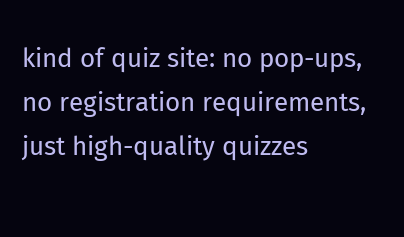kind of quiz site: no pop-ups, no registration requirements, just high-quality quizzes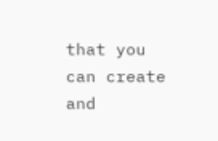that you can create and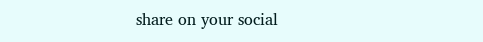share on your social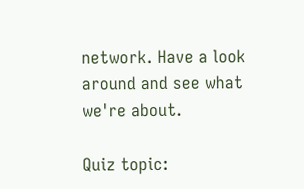network. Have a look around and see what we're about.

Quiz topic: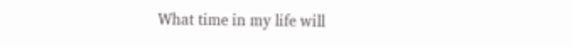What time in my life will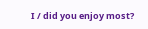I / did you enjoy most?